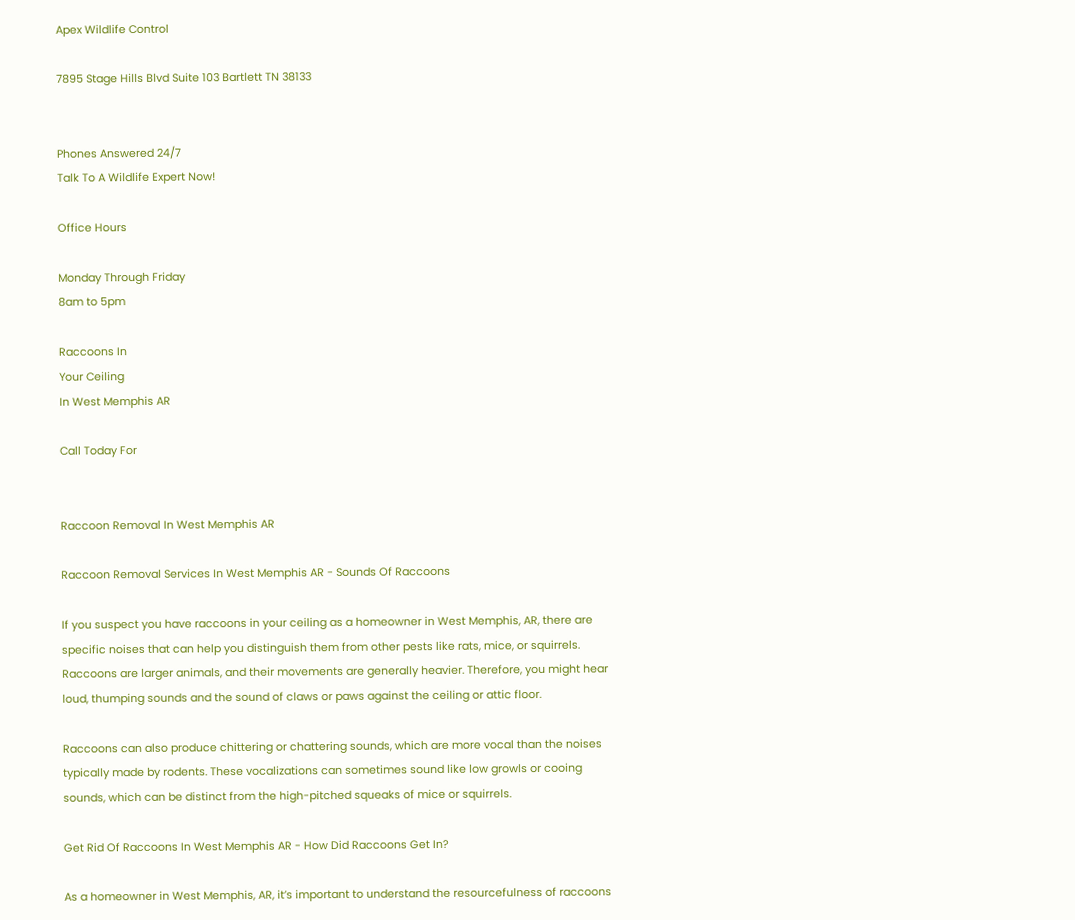Apex Wildlife Control

7895 Stage Hills Blvd Suite 103 Bartlett TN 38133


Phones Answered 24/7
Talk To A Wildlife Expert Now!

Office Hours

Monday Through Friday
8am to 5pm

Raccoons In
Your Ceiling
In West Memphis AR

Call Today For


Raccoon Removal In West Memphis AR

Raccoon Removal Services In West Memphis AR - Sounds Of Raccoons

If you suspect you have raccoons in your ceiling as a homeowner in West Memphis, AR, there are specific noises that can help you distinguish them from other pests like rats, mice, or squirrels. Raccoons are larger animals, and their movements are generally heavier. Therefore, you might hear loud, thumping sounds and the sound of claws or paws against the ceiling or attic floor.

Raccoons can also produce chittering or chattering sounds, which are more vocal than the noises typically made by rodents. These vocalizations can sometimes sound like low growls or cooing sounds, which can be distinct from the high-pitched squeaks of mice or squirrels.

Get Rid Of Raccoons In West Memphis AR - How Did Raccoons Get In?

As a homeowner in West Memphis, AR, it’s important to understand the resourcefulness of raccoons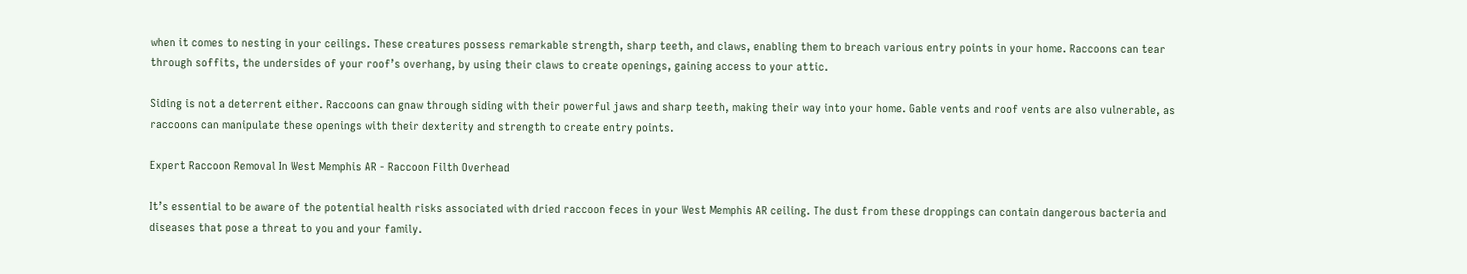when it comes to nesting in your ceilings. These creatures possess remarkable strength, sharp teeth, and claws, enabling them to breach various entry points in your home. Raccoons can tear through soffits, the undersides of your roof’s overhang, by using their claws to create openings, gaining access to your attic.

Siding is not a deterrent either. Raccoons can gnaw through siding with their powerful jaws and sharp teeth, making their way into your home. Gable vents and roof vents are also vulnerable, as raccoons can manipulate these openings with their dexterity and strength to create entry points.

Expert Raccoon Removal In West Memphis AR - Raccoon Filth Overhead

It’s essential to be aware of the potential health risks associated with dried raccoon feces in your West Memphis AR ceiling. The dust from these droppings can contain dangerous bacteria and diseases that pose a threat to you and your family.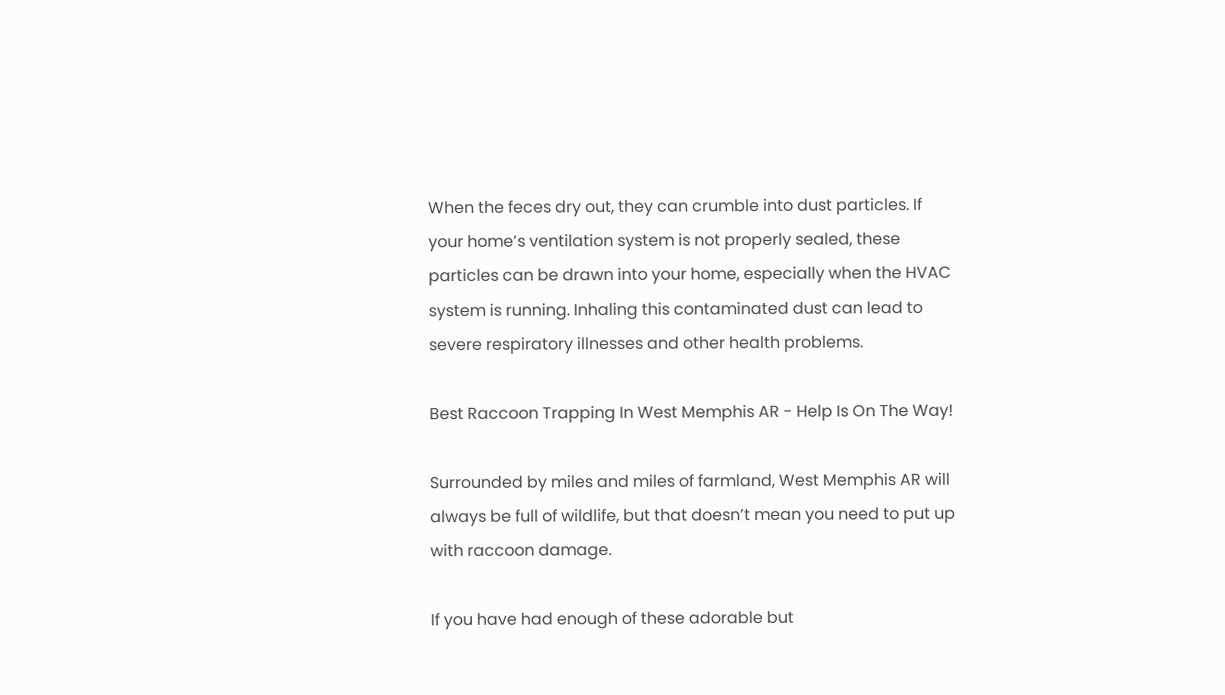When the feces dry out, they can crumble into dust particles. If your home’s ventilation system is not properly sealed, these particles can be drawn into your home, especially when the HVAC system is running. Inhaling this contaminated dust can lead to severe respiratory illnesses and other health problems.

Best Raccoon Trapping In West Memphis AR - Help Is On The Way!

Surrounded by miles and miles of farmland, West Memphis AR will always be full of wildlife, but that doesn’t mean you need to put up with raccoon damage.

If you have had enough of these adorable but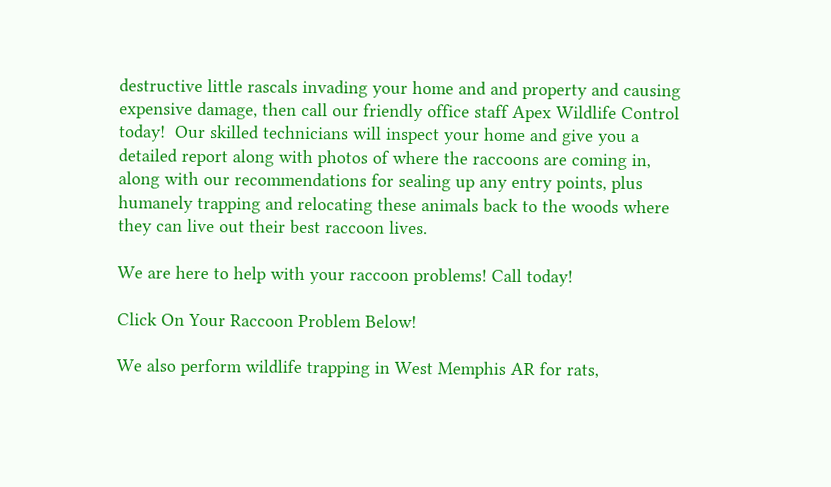destructive little rascals invading your home and and property and causing expensive damage, then call our friendly office staff Apex Wildlife Control today!  Our skilled technicians will inspect your home and give you a detailed report along with photos of where the raccoons are coming in, along with our recommendations for sealing up any entry points, plus humanely trapping and relocating these animals back to the woods where they can live out their best raccoon lives.

We are here to help with your raccoon problems! Call today!

Click On Your Raccoon Problem Below!

We also perform wildlife trapping in West Memphis AR for rats,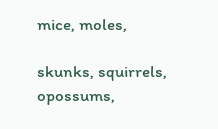mice, moles,

skunks, squirrels, opossums,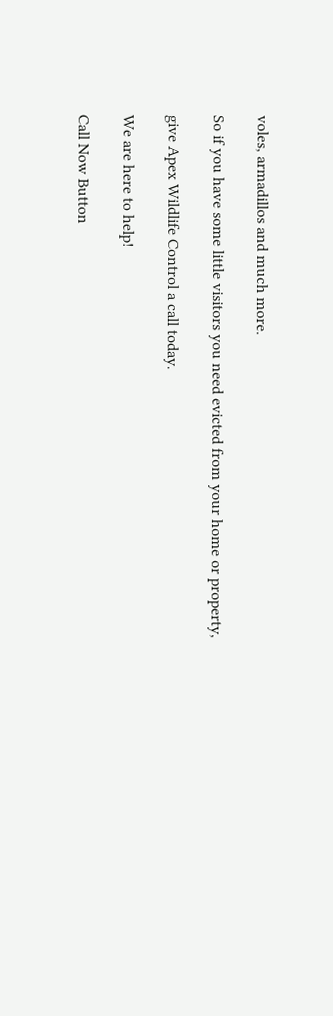voles, armadillos and much more.

So if you have some little visitors you need evicted from your home or property,

give Apex Wildlife Control a call today.

We are here to help!

Call Now Button